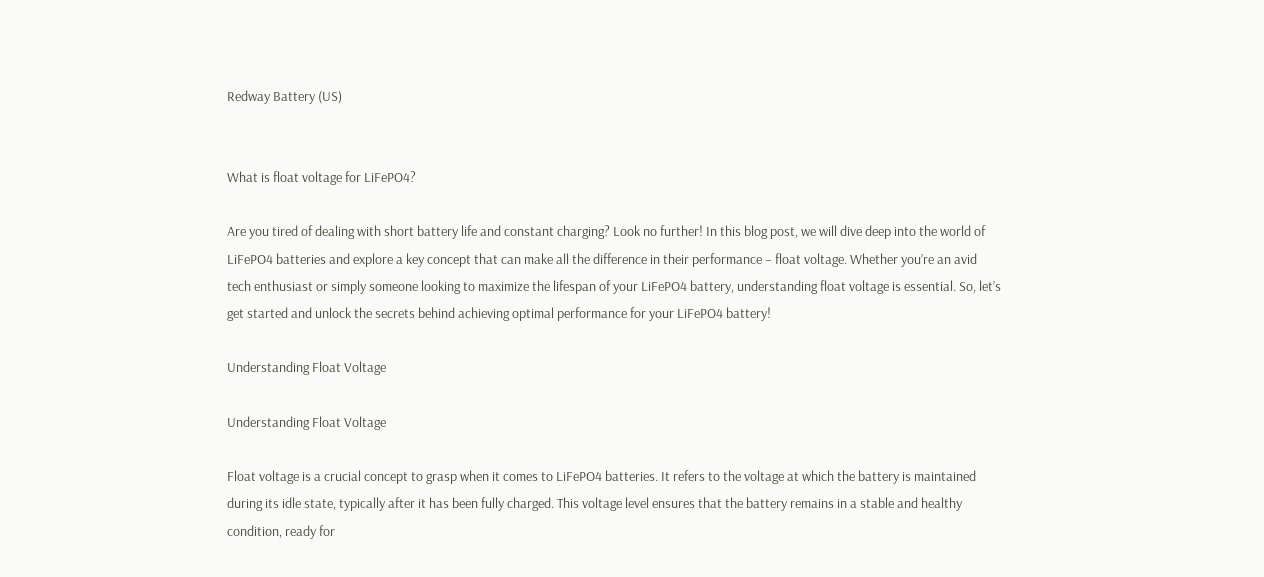Redway Battery (US)


What is float voltage for LiFePO4?

Are you tired of dealing with short battery life and constant charging? Look no further! In this blog post, we will dive deep into the world of LiFePO4 batteries and explore a key concept that can make all the difference in their performance – float voltage. Whether you’re an avid tech enthusiast or simply someone looking to maximize the lifespan of your LiFePO4 battery, understanding float voltage is essential. So, let’s get started and unlock the secrets behind achieving optimal performance for your LiFePO4 battery!

Understanding Float Voltage

Understanding Float Voltage

Float voltage is a crucial concept to grasp when it comes to LiFePO4 batteries. It refers to the voltage at which the battery is maintained during its idle state, typically after it has been fully charged. This voltage level ensures that the battery remains in a stable and healthy condition, ready for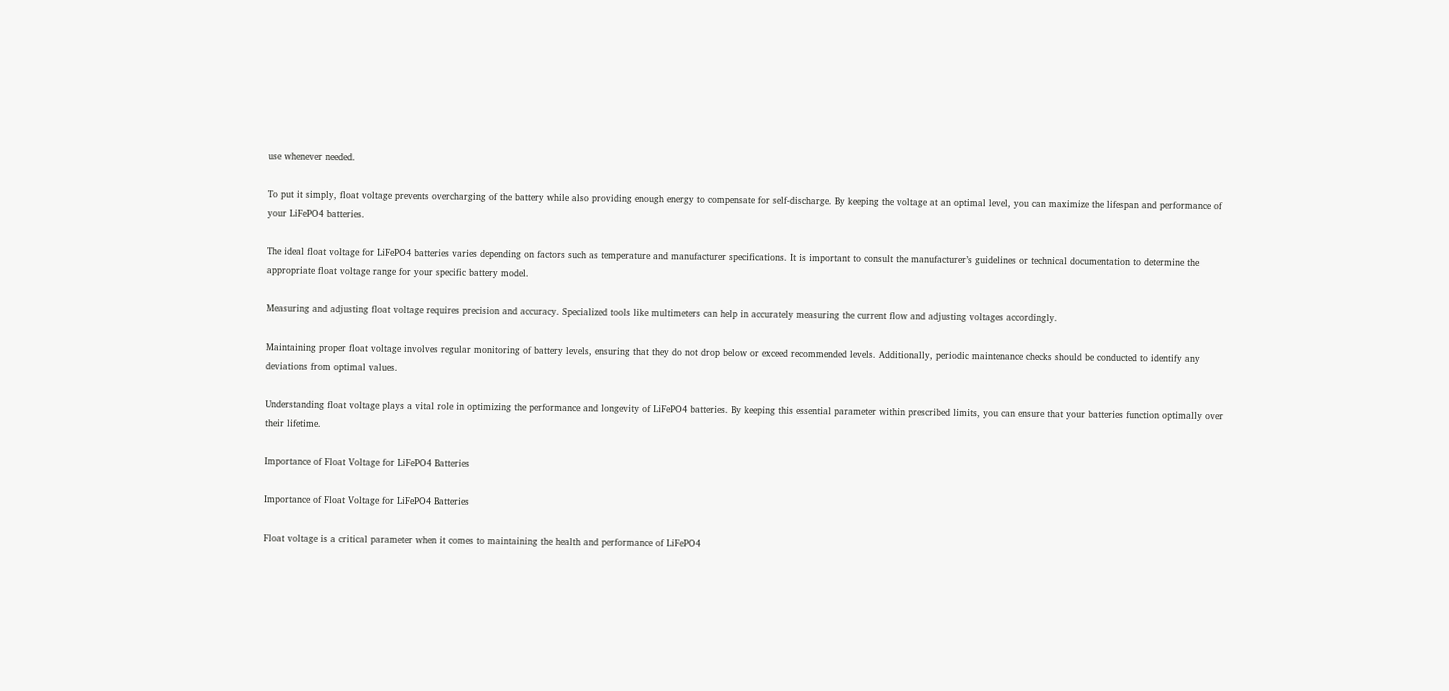use whenever needed.

To put it simply, float voltage prevents overcharging of the battery while also providing enough energy to compensate for self-discharge. By keeping the voltage at an optimal level, you can maximize the lifespan and performance of your LiFePO4 batteries.

The ideal float voltage for LiFePO4 batteries varies depending on factors such as temperature and manufacturer specifications. It is important to consult the manufacturer’s guidelines or technical documentation to determine the appropriate float voltage range for your specific battery model.

Measuring and adjusting float voltage requires precision and accuracy. Specialized tools like multimeters can help in accurately measuring the current flow and adjusting voltages accordingly.

Maintaining proper float voltage involves regular monitoring of battery levels, ensuring that they do not drop below or exceed recommended levels. Additionally, periodic maintenance checks should be conducted to identify any deviations from optimal values.

Understanding float voltage plays a vital role in optimizing the performance and longevity of LiFePO4 batteries. By keeping this essential parameter within prescribed limits, you can ensure that your batteries function optimally over their lifetime.

Importance of Float Voltage for LiFePO4 Batteries

Importance of Float Voltage for LiFePO4 Batteries

Float voltage is a critical parameter when it comes to maintaining the health and performance of LiFePO4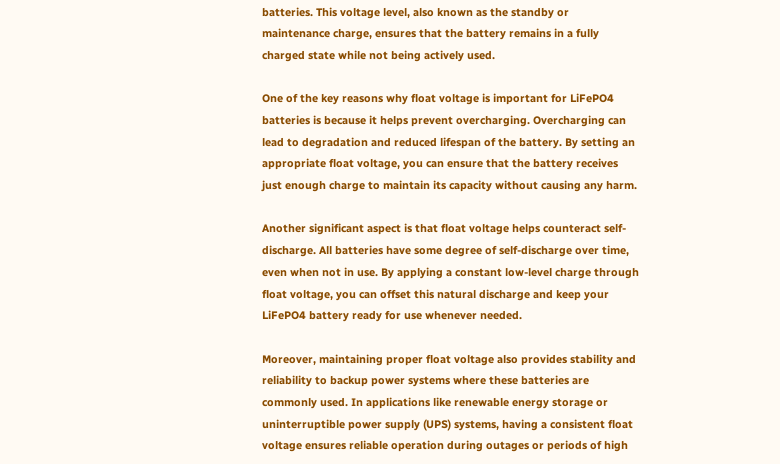batteries. This voltage level, also known as the standby or maintenance charge, ensures that the battery remains in a fully charged state while not being actively used.

One of the key reasons why float voltage is important for LiFePO4 batteries is because it helps prevent overcharging. Overcharging can lead to degradation and reduced lifespan of the battery. By setting an appropriate float voltage, you can ensure that the battery receives just enough charge to maintain its capacity without causing any harm.

Another significant aspect is that float voltage helps counteract self-discharge. All batteries have some degree of self-discharge over time, even when not in use. By applying a constant low-level charge through float voltage, you can offset this natural discharge and keep your LiFePO4 battery ready for use whenever needed.

Moreover, maintaining proper float voltage also provides stability and reliability to backup power systems where these batteries are commonly used. In applications like renewable energy storage or uninterruptible power supply (UPS) systems, having a consistent float voltage ensures reliable operation during outages or periods of high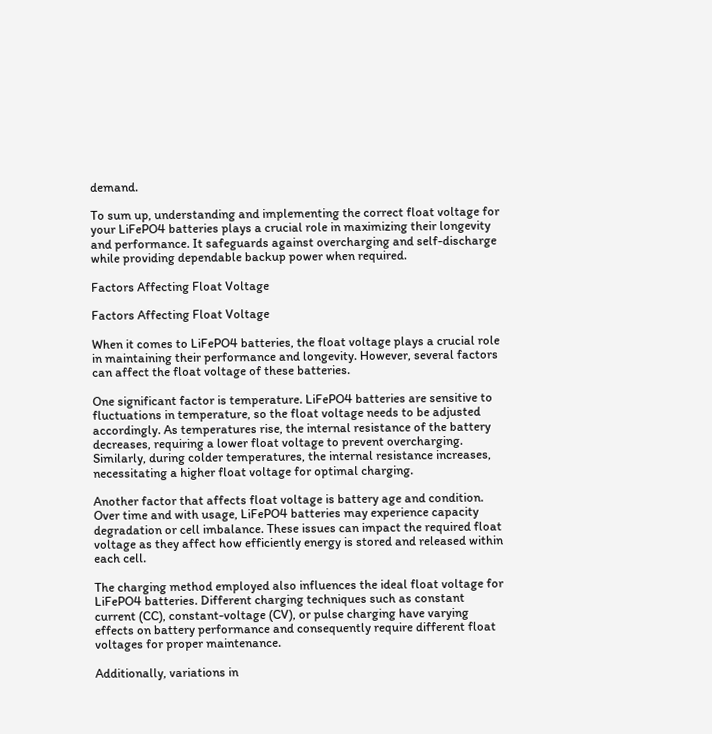demand.

To sum up, understanding and implementing the correct float voltage for your LiFePO4 batteries plays a crucial role in maximizing their longevity and performance. It safeguards against overcharging and self-discharge while providing dependable backup power when required.

Factors Affecting Float Voltage

Factors Affecting Float Voltage

When it comes to LiFePO4 batteries, the float voltage plays a crucial role in maintaining their performance and longevity. However, several factors can affect the float voltage of these batteries.

One significant factor is temperature. LiFePO4 batteries are sensitive to fluctuations in temperature, so the float voltage needs to be adjusted accordingly. As temperatures rise, the internal resistance of the battery decreases, requiring a lower float voltage to prevent overcharging. Similarly, during colder temperatures, the internal resistance increases, necessitating a higher float voltage for optimal charging.

Another factor that affects float voltage is battery age and condition. Over time and with usage, LiFePO4 batteries may experience capacity degradation or cell imbalance. These issues can impact the required float voltage as they affect how efficiently energy is stored and released within each cell.

The charging method employed also influences the ideal float voltage for LiFePO4 batteries. Different charging techniques such as constant current (CC), constant-voltage (CV), or pulse charging have varying effects on battery performance and consequently require different float voltages for proper maintenance.

Additionally, variations in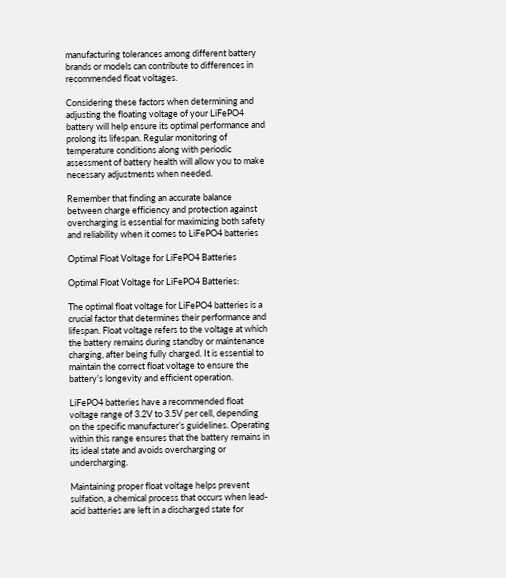manufacturing tolerances among different battery brands or models can contribute to differences in recommended float voltages.

Considering these factors when determining and adjusting the floating voltage of your LiFePO4 battery will help ensure its optimal performance and prolong its lifespan. Regular monitoring of temperature conditions along with periodic assessment of battery health will allow you to make necessary adjustments when needed.

Remember that finding an accurate balance between charge efficiency and protection against overcharging is essential for maximizing both safety and reliability when it comes to LiFePO4 batteries

Optimal Float Voltage for LiFePO4 Batteries

Optimal Float Voltage for LiFePO4 Batteries:

The optimal float voltage for LiFePO4 batteries is a crucial factor that determines their performance and lifespan. Float voltage refers to the voltage at which the battery remains during standby or maintenance charging, after being fully charged. It is essential to maintain the correct float voltage to ensure the battery’s longevity and efficient operation.

LiFePO4 batteries have a recommended float voltage range of 3.2V to 3.5V per cell, depending on the specific manufacturer’s guidelines. Operating within this range ensures that the battery remains in its ideal state and avoids overcharging or undercharging.

Maintaining proper float voltage helps prevent sulfation, a chemical process that occurs when lead-acid batteries are left in a discharged state for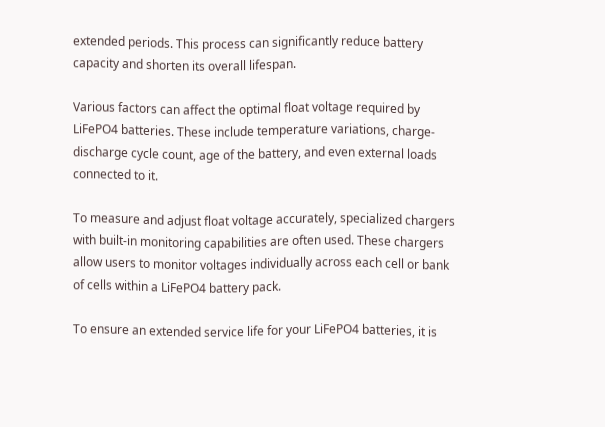extended periods. This process can significantly reduce battery capacity and shorten its overall lifespan.

Various factors can affect the optimal float voltage required by LiFePO4 batteries. These include temperature variations, charge-discharge cycle count, age of the battery, and even external loads connected to it.

To measure and adjust float voltage accurately, specialized chargers with built-in monitoring capabilities are often used. These chargers allow users to monitor voltages individually across each cell or bank of cells within a LiFePO4 battery pack.

To ensure an extended service life for your LiFePO4 batteries, it is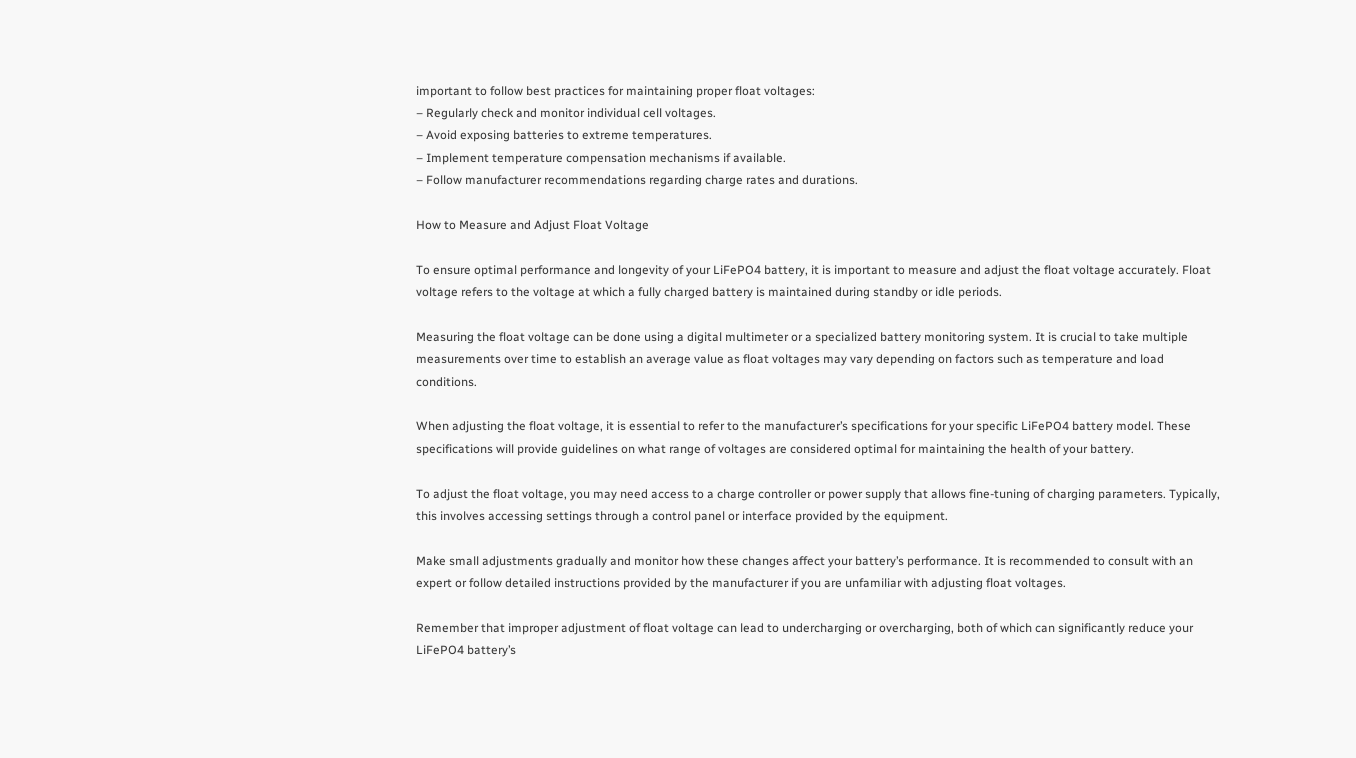important to follow best practices for maintaining proper float voltages:
– Regularly check and monitor individual cell voltages.
– Avoid exposing batteries to extreme temperatures.
– Implement temperature compensation mechanisms if available.
– Follow manufacturer recommendations regarding charge rates and durations.

How to Measure and Adjust Float Voltage

To ensure optimal performance and longevity of your LiFePO4 battery, it is important to measure and adjust the float voltage accurately. Float voltage refers to the voltage at which a fully charged battery is maintained during standby or idle periods.

Measuring the float voltage can be done using a digital multimeter or a specialized battery monitoring system. It is crucial to take multiple measurements over time to establish an average value as float voltages may vary depending on factors such as temperature and load conditions.

When adjusting the float voltage, it is essential to refer to the manufacturer’s specifications for your specific LiFePO4 battery model. These specifications will provide guidelines on what range of voltages are considered optimal for maintaining the health of your battery.

To adjust the float voltage, you may need access to a charge controller or power supply that allows fine-tuning of charging parameters. Typically, this involves accessing settings through a control panel or interface provided by the equipment.

Make small adjustments gradually and monitor how these changes affect your battery’s performance. It is recommended to consult with an expert or follow detailed instructions provided by the manufacturer if you are unfamiliar with adjusting float voltages.

Remember that improper adjustment of float voltage can lead to undercharging or overcharging, both of which can significantly reduce your LiFePO4 battery’s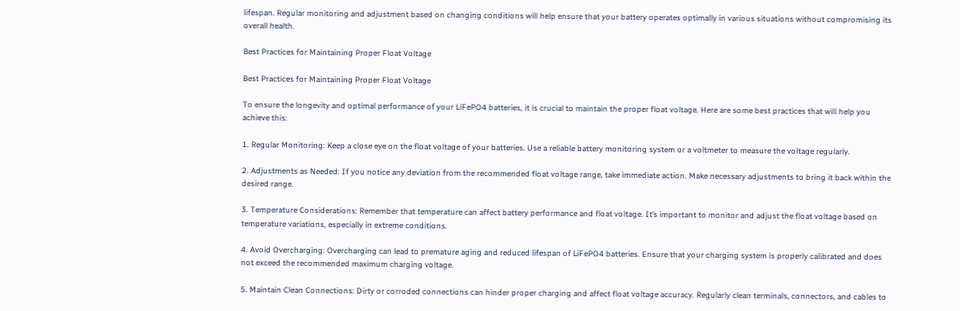lifespan. Regular monitoring and adjustment based on changing conditions will help ensure that your battery operates optimally in various situations without compromising its overall health.

Best Practices for Maintaining Proper Float Voltage

Best Practices for Maintaining Proper Float Voltage

To ensure the longevity and optimal performance of your LiFePO4 batteries, it is crucial to maintain the proper float voltage. Here are some best practices that will help you achieve this:

1. Regular Monitoring: Keep a close eye on the float voltage of your batteries. Use a reliable battery monitoring system or a voltmeter to measure the voltage regularly.

2. Adjustments as Needed: If you notice any deviation from the recommended float voltage range, take immediate action. Make necessary adjustments to bring it back within the desired range.

3. Temperature Considerations: Remember that temperature can affect battery performance and float voltage. It’s important to monitor and adjust the float voltage based on temperature variations, especially in extreme conditions.

4. Avoid Overcharging: Overcharging can lead to premature aging and reduced lifespan of LiFePO4 batteries. Ensure that your charging system is properly calibrated and does not exceed the recommended maximum charging voltage.

5. Maintain Clean Connections: Dirty or corroded connections can hinder proper charging and affect float voltage accuracy. Regularly clean terminals, connectors, and cables to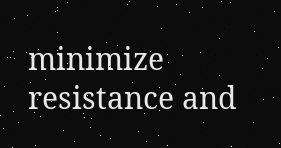minimize resistance and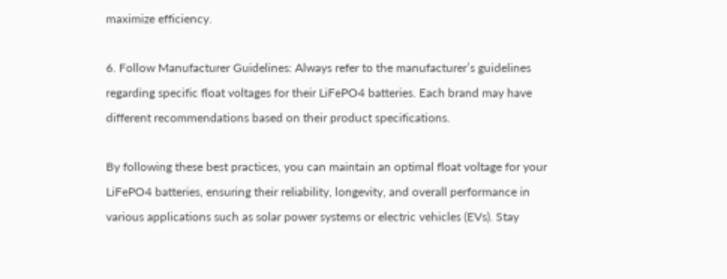maximize efficiency.

6. Follow Manufacturer Guidelines: Always refer to the manufacturer’s guidelines regarding specific float voltages for their LiFePO4 batteries. Each brand may have different recommendations based on their product specifications.

By following these best practices, you can maintain an optimal float voltage for your LiFePO4 batteries, ensuring their reliability, longevity, and overall performance in various applications such as solar power systems or electric vehicles (EVs). Stay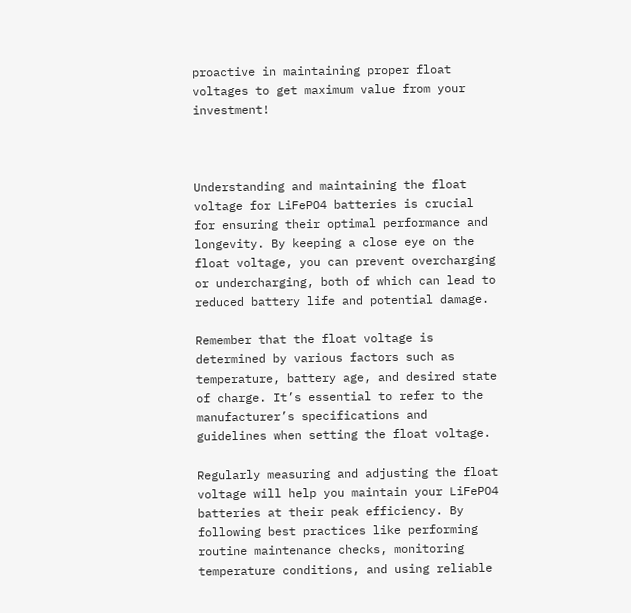proactive in maintaining proper float voltages to get maximum value from your investment!



Understanding and maintaining the float voltage for LiFePO4 batteries is crucial for ensuring their optimal performance and longevity. By keeping a close eye on the float voltage, you can prevent overcharging or undercharging, both of which can lead to reduced battery life and potential damage.

Remember that the float voltage is determined by various factors such as temperature, battery age, and desired state of charge. It’s essential to refer to the manufacturer’s specifications and guidelines when setting the float voltage.

Regularly measuring and adjusting the float voltage will help you maintain your LiFePO4 batteries at their peak efficiency. By following best practices like performing routine maintenance checks, monitoring temperature conditions, and using reliable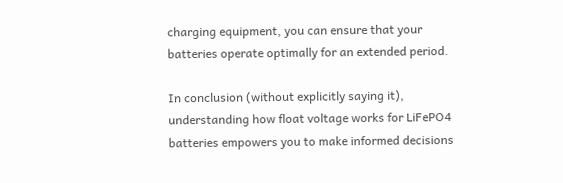charging equipment, you can ensure that your batteries operate optimally for an extended period.

In conclusion (without explicitly saying it), understanding how float voltage works for LiFePO4 batteries empowers you to make informed decisions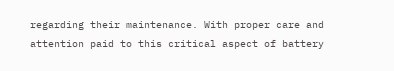regarding their maintenance. With proper care and attention paid to this critical aspect of battery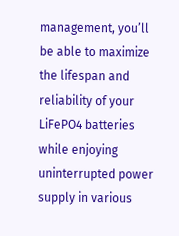management, you’ll be able to maximize the lifespan and reliability of your LiFePO4 batteries while enjoying uninterrupted power supply in various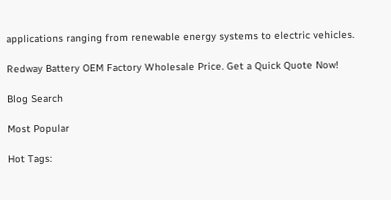applications ranging from renewable energy systems to electric vehicles.

Redway Battery OEM Factory Wholesale Price. Get a Quick Quote Now!

Blog Search

Most Popular

Hot Tags: